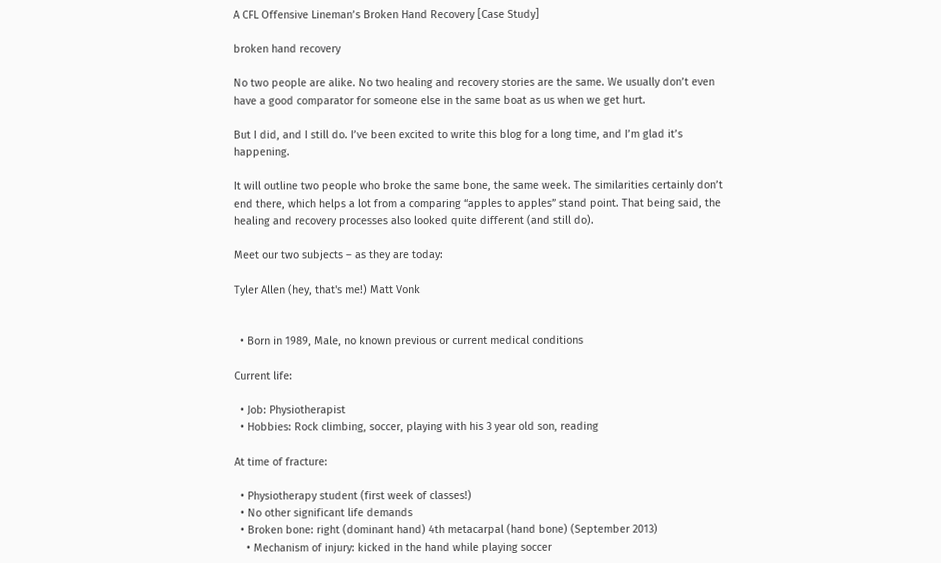A CFL Offensive Lineman’s Broken Hand Recovery [Case Study]

broken hand recovery

No two people are alike. No two healing and recovery stories are the same. We usually don’t even have a good comparator for someone else in the same boat as us when we get hurt.

But I did, and I still do. I’ve been excited to write this blog for a long time, and I’m glad it’s happening.

It will outline two people who broke the same bone, the same week. The similarities certainly don’t end there, which helps a lot from a comparing “apples to apples” stand point. That being said, the healing and recovery processes also looked quite different (and still do).

Meet our two subjects – as they are today:

Tyler Allen (hey, that's me!) Matt Vonk


  • Born in 1989, Male, no known previous or current medical conditions

Current life:

  • Job: Physiotherapist
  • Hobbies: Rock climbing, soccer, playing with his 3 year old son, reading

At time of fracture:

  • Physiotherapy student (first week of classes!)
  • No other significant life demands
  • Broken bone: right (dominant hand) 4th metacarpal (hand bone) (September 2013)
    • Mechanism of injury: kicked in the hand while playing soccer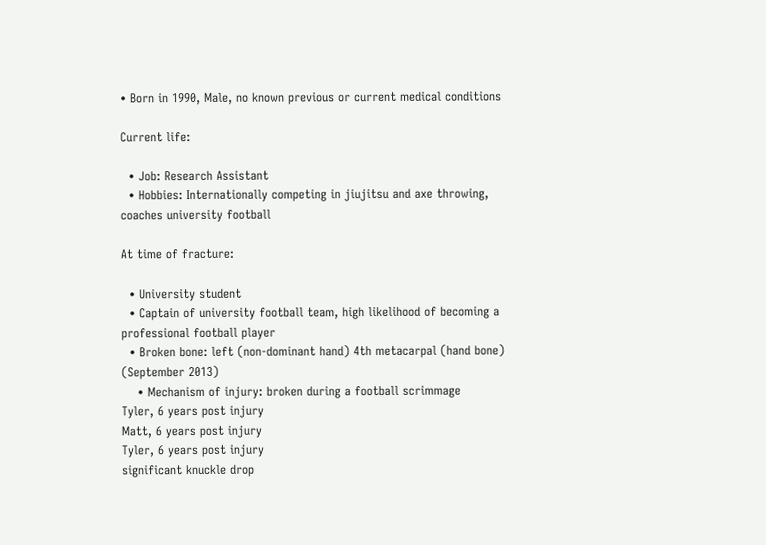• Born in 1990, Male, no known previous or current medical conditions

Current life:

  • Job: Research Assistant
  • Hobbies: Internationally competing in jiujitsu and axe throwing, coaches university football

At time of fracture:

  • University student
  • Captain of university football team, high likelihood of becoming a professional football player
  • Broken bone: left (non-dominant hand) 4th metacarpal (hand bone) (September 2013)
    • Mechanism of injury: broken during a football scrimmage
Tyler, 6 years post injury
Matt, 6 years post injury
Tyler, 6 years post injury
significant knuckle drop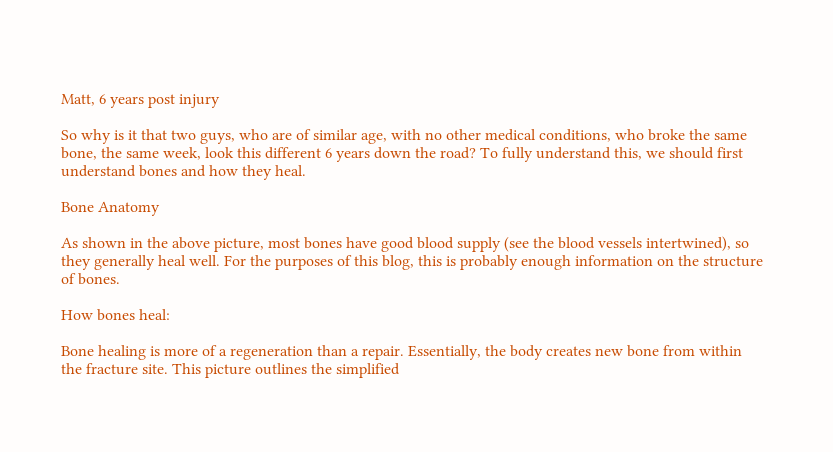Matt, 6 years post injury

So why is it that two guys, who are of similar age, with no other medical conditions, who broke the same bone, the same week, look this different 6 years down the road? To fully understand this, we should first understand bones and how they heal.

Bone Anatomy

As shown in the above picture, most bones have good blood supply (see the blood vessels intertwined), so they generally heal well. For the purposes of this blog, this is probably enough information on the structure of bones.

How bones heal:

Bone healing is more of a regeneration than a repair. Essentially, the body creates new bone from within the fracture site. This picture outlines the simplified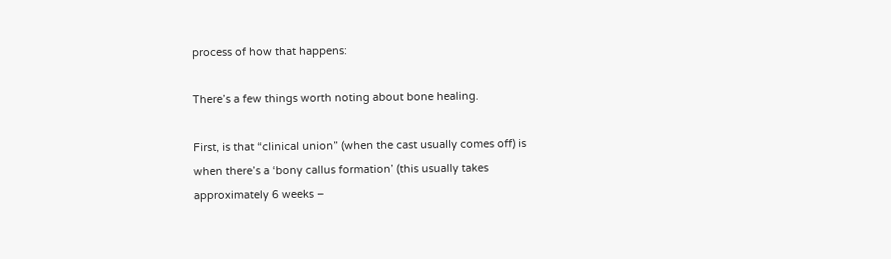process of how that happens:

There’s a few things worth noting about bone healing.

First, is that “clinical union” (when the cast usually comes off) is when there’s a ‘bony callus formation’ (this usually takes approximately 6 weeks –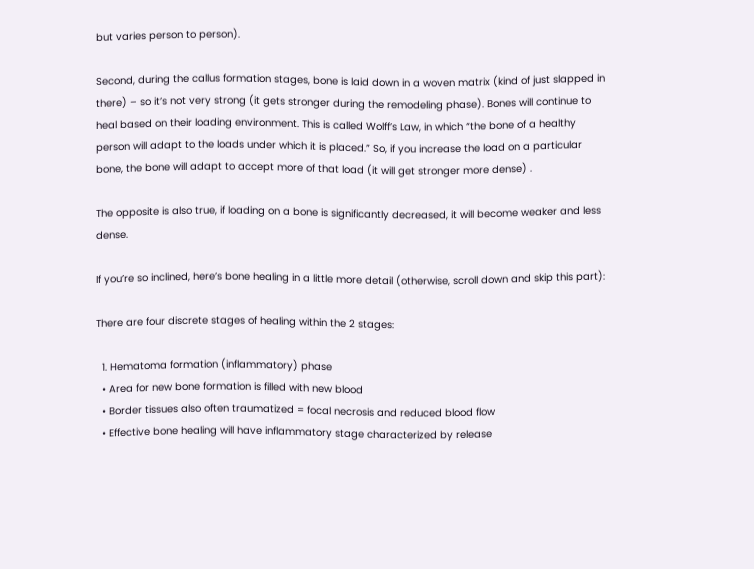but varies person to person).

Second, during the callus formation stages, bone is laid down in a woven matrix (kind of just slapped in there) – so it’s not very strong (it gets stronger during the remodeling phase). Bones will continue to heal based on their loading environment. This is called Wolff’s Law, in which “the bone of a healthy person will adapt to the loads under which it is placed.” So, if you increase the load on a particular bone, the bone will adapt to accept more of that load (it will get stronger more dense) .

The opposite is also true, if loading on a bone is significantly decreased, it will become weaker and less dense.

If you’re so inclined, here’s bone healing in a little more detail (otherwise, scroll down and skip this part):

There are four discrete stages of healing within the 2 stages:

  1. Hematoma formation (inflammatory) phase
  • Area for new bone formation is filled with new blood
  • Border tissues also often traumatized = focal necrosis and reduced blood flow
  • Effective bone healing will have inflammatory stage characterized by release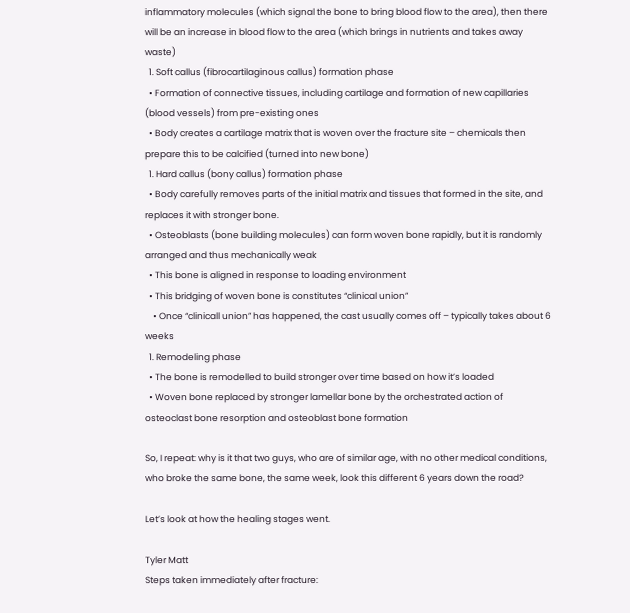inflammatory molecules (which signal the bone to bring blood flow to the area), then there will be an increase in blood flow to the area (which brings in nutrients and takes away waste)
  1. Soft callus (fibrocartilaginous callus) formation phase
  • Formation of connective tissues, including cartilage and formation of new capillaries (blood vessels) from pre-existing ones
  • Body creates a cartilage matrix that is woven over the fracture site – chemicals then prepare this to be calcified (turned into new bone)
  1. Hard callus (bony callus) formation phase
  • Body carefully removes parts of the initial matrix and tissues that formed in the site, and replaces it with stronger bone.
  • Osteoblasts (bone building molecules) can form woven bone rapidly, but it is randomly arranged and thus mechanically weak
  • This bone is aligned in response to loading environment
  • This bridging of woven bone is constitutes “clinical union”
    • Once “clinicall union” has happened, the cast usually comes off – typically takes about 6 weeks
  1. Remodeling phase
  • The bone is remodelled to build stronger over time based on how it’s loaded
  • Woven bone replaced by stronger lamellar bone by the orchestrated action of osteoclast bone resorption and osteoblast bone formation

So, I repeat: why is it that two guys, who are of similar age, with no other medical conditions, who broke the same bone, the same week, look this different 6 years down the road?

Let’s look at how the healing stages went.

Tyler Matt
Steps taken immediately after fracture: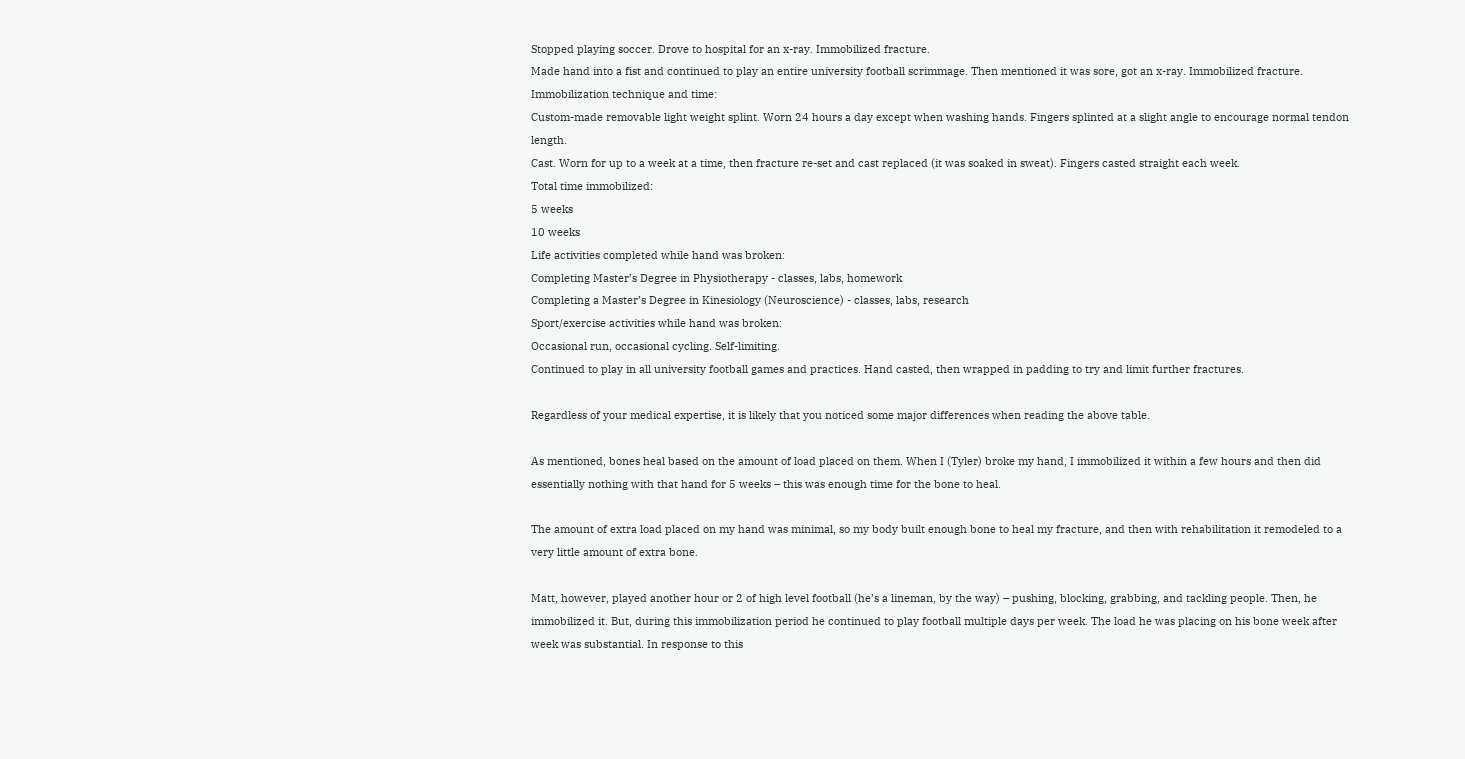Stopped playing soccer. Drove to hospital for an x-ray. Immobilized fracture.
Made hand into a fist and continued to play an entire university football scrimmage. Then mentioned it was sore, got an x-ray. Immobilized fracture.
Immobilization technique and time:
Custom-made removable light weight splint. Worn 24 hours a day except when washing hands. Fingers splinted at a slight angle to encourage normal tendon length.
Cast. Worn for up to a week at a time, then fracture re-set and cast replaced (it was soaked in sweat). Fingers casted straight each week.
Total time immobilized:
5 weeks
10 weeks
Life activities completed while hand was broken:
Completing Master’s Degree in Physiotherapy - classes, labs, homework
Completing a Master’s Degree in Kinesiology (Neuroscience) - classes, labs, research
Sport/exercise activities while hand was broken:
Occasional run, occasional cycling. Self-limiting.
Continued to play in all university football games and practices. Hand casted, then wrapped in padding to try and limit further fractures.

Regardless of your medical expertise, it is likely that you noticed some major differences when reading the above table.

As mentioned, bones heal based on the amount of load placed on them. When I (Tyler) broke my hand, I immobilized it within a few hours and then did essentially nothing with that hand for 5 weeks – this was enough time for the bone to heal.

The amount of extra load placed on my hand was minimal, so my body built enough bone to heal my fracture, and then with rehabilitation it remodeled to a very little amount of extra bone.

Matt, however, played another hour or 2 of high level football (he’s a lineman, by the way) – pushing, blocking, grabbing, and tackling people. Then, he immobilized it. But, during this immobilization period he continued to play football multiple days per week. The load he was placing on his bone week after week was substantial. In response to this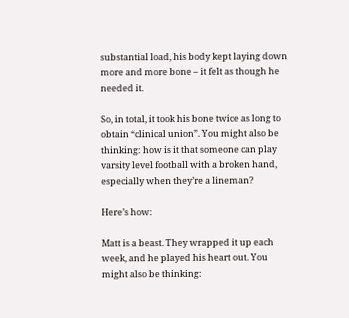substantial load, his body kept laying down more and more bone – it felt as though he needed it.

So, in total, it took his bone twice as long to obtain “clinical union”. You might also be thinking: how is it that someone can play varsity level football with a broken hand, especially when they’re a lineman?

Here’s how:

Matt is a beast. They wrapped it up each week, and he played his heart out. You might also be thinking: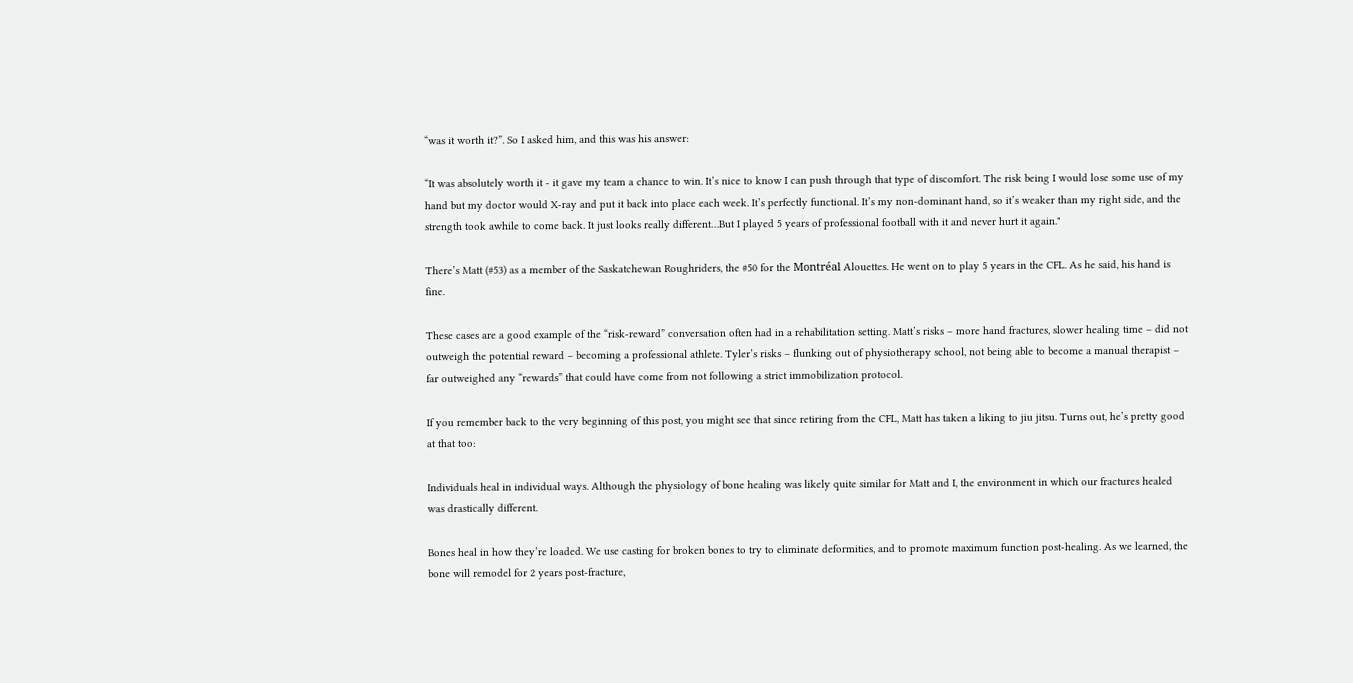“was it worth it?”. So I asked him, and this was his answer:

“It was absolutely worth it - it gave my team a chance to win. It’s nice to know I can push through that type of discomfort. The risk being I would lose some use of my hand but my doctor would X-ray and put it back into place each week. It’s perfectly functional. It’s my non-dominant hand, so it’s weaker than my right side, and the strength took awhile to come back. It just looks really different…But I played 5 years of professional football with it and never hurt it again."

There’s Matt (#53) as a member of the Saskatchewan Roughriders, the #50 for the Montréal Alouettes. He went on to play 5 years in the CFL. As he said, his hand is fine.

These cases are a good example of the “risk-reward” conversation often had in a rehabilitation setting. Matt’s risks – more hand fractures, slower healing time – did not outweigh the potential reward – becoming a professional athlete. Tyler’s risks – flunking out of physiotherapy school, not being able to become a manual therapist – far outweighed any “rewards” that could have come from not following a strict immobilization protocol.

If you remember back to the very beginning of this post, you might see that since retiring from the CFL, Matt has taken a liking to jiu jitsu. Turns out, he’s pretty good at that too:

Individuals heal in individual ways. Although the physiology of bone healing was likely quite similar for Matt and I, the environment in which our fractures healed was drastically different.

Bones heal in how they’re loaded. We use casting for broken bones to try to eliminate deformities, and to promote maximum function post-healing. As we learned, the bone will remodel for 2 years post-fracture,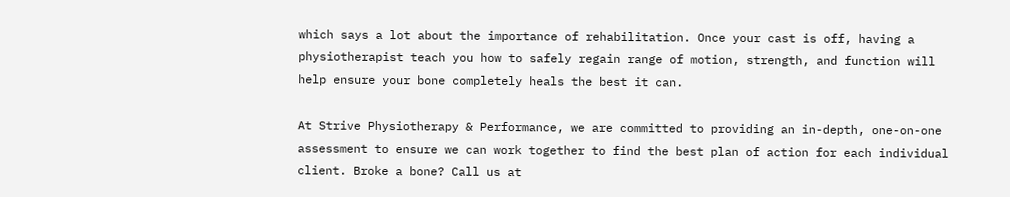which says a lot about the importance of rehabilitation. Once your cast is off, having a physiotherapist teach you how to safely regain range of motion, strength, and function will help ensure your bone completely heals the best it can.

At Strive Physiotherapy & Performance, we are committed to providing an in-depth, one-on-one assessment to ensure we can work together to find the best plan of action for each individual client. Broke a bone? Call us at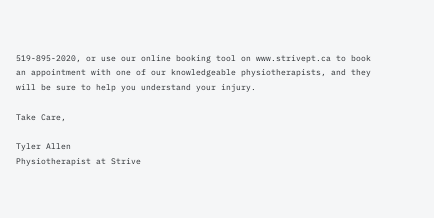519-895-2020, or use our online booking tool on www.strivept.ca to book an appointment with one of our knowledgeable physiotherapists, and they will be sure to help you understand your injury.

Take Care,

Tyler Allen
Physiotherapist at Strive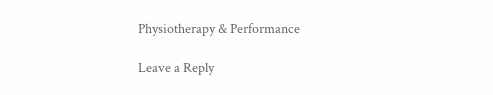Physiotherapy & Performance

Leave a Reply